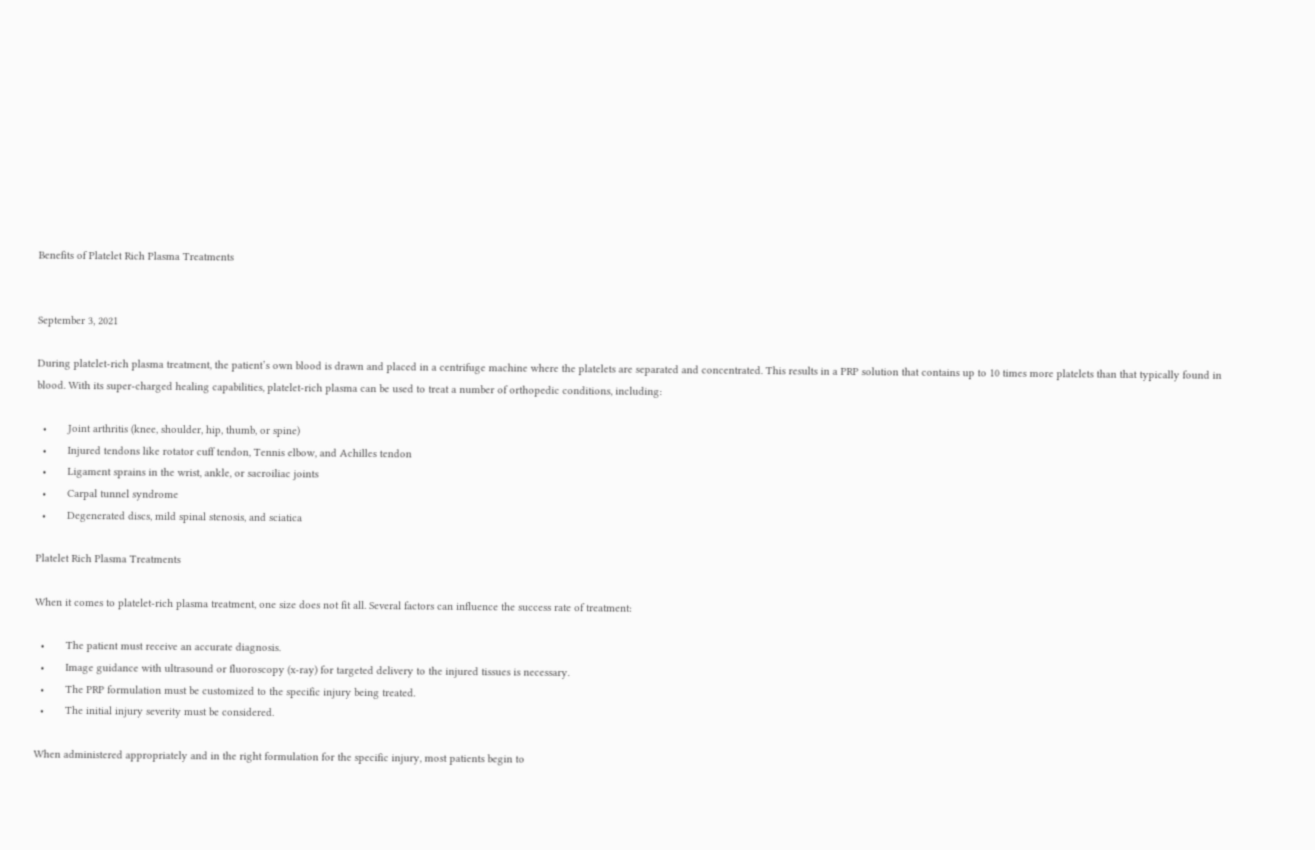Benefits of Platelet Rich Plasma Treatments


September 3, 2021

During platelet-rich plasma treatment, the patient’s own blood is drawn and placed in a centrifuge machine where the platelets are separated and concentrated. This results in a PRP solution that contains up to 10 times more platelets than that typically found in blood. With its super-charged healing capabilities, platelet-rich plasma can be used to treat a number of orthopedic conditions, including:

  •       Joint arthritis (knee, shoulder, hip, thumb, or spine)
  •       Injured tendons like rotator cuff tendon, Tennis elbow, and Achilles tendon
  •       Ligament sprains in the wrist, ankle, or sacroiliac joints
  •       Carpal tunnel syndrome
  •       Degenerated discs, mild spinal stenosis, and sciatica

Platelet Rich Plasma Treatments

When it comes to platelet-rich plasma treatment, one size does not fit all. Several factors can influence the success rate of treatment:

  •       The patient must receive an accurate diagnosis.
  •       Image guidance with ultrasound or fluoroscopy (x-ray) for targeted delivery to the injured tissues is necessary.
  •       The PRP formulation must be customized to the specific injury being treated.
  •       The initial injury severity must be considered.

When administered appropriately and in the right formulation for the specific injury, most patients begin to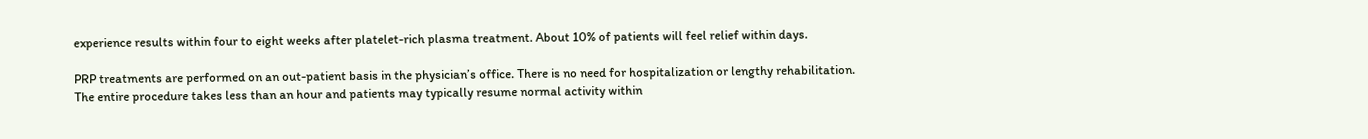experience results within four to eight weeks after platelet-rich plasma treatment. About 10% of patients will feel relief within days.

PRP treatments are performed on an out-patient basis in the physician’s office. There is no need for hospitalization or lengthy rehabilitation. The entire procedure takes less than an hour and patients may typically resume normal activity within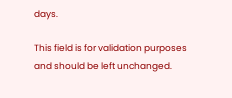days.

This field is for validation purposes and should be left unchanged.